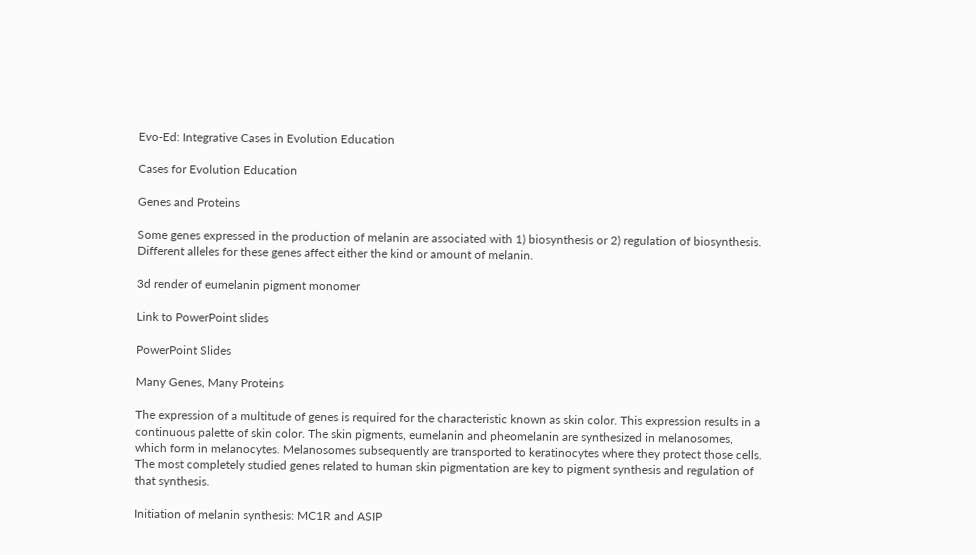Evo-Ed: Integrative Cases in Evolution Education

Cases for Evolution Education

Genes and Proteins

Some genes expressed in the production of melanin are associated with 1) biosynthesis or 2) regulation of biosynthesis.  Different alleles for these genes affect either the kind or amount of melanin.

3d render of eumelanin pigment monomer

Link to PowerPoint slides

PowerPoint Slides

Many Genes, Many Proteins

The expression of a multitude of genes is required for the characteristic known as skin color. This expression results in a continuous palette of skin color. The skin pigments, eumelanin and pheomelanin are synthesized in melanosomes, which form in melanocytes. Melanosomes subsequently are transported to keratinocytes where they protect those cells. The most completely studied genes related to human skin pigmentation are key to pigment synthesis and regulation of that synthesis.

Initiation of melanin synthesis: MC1R and ASIP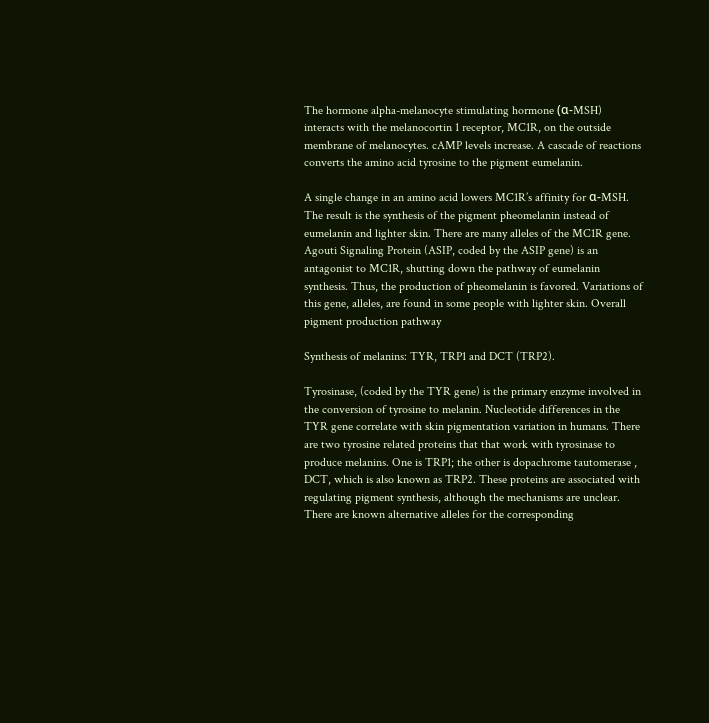The hormone alpha-melanocyte stimulating hormone (α-MSH) interacts with the melanocortin 1 receptor, MC1R, on the outside membrane of melanocytes. cAMP levels increase. A cascade of reactions converts the amino acid tyrosine to the pigment eumelanin.

A single change in an amino acid lowers MC1R’s affinity for α-MSH. The result is the synthesis of the pigment pheomelanin instead of eumelanin and lighter skin. There are many alleles of the MC1R gene. Agouti Signaling Protein (ASIP, coded by the ASIP gene) is an antagonist to MC1R, shutting down the pathway of eumelanin synthesis. Thus, the production of pheomelanin is favored. Variations of this gene, alleles, are found in some people with lighter skin. Overall pigment production pathway

Synthesis of melanins: TYR, TRP1 and DCT (TRP2).

Tyrosinase, (coded by the TYR gene) is the primary enzyme involved in the conversion of tyrosine to melanin. Nucleotide differences in the TYR gene correlate with skin pigmentation variation in humans. There are two tyrosine related proteins that that work with tyrosinase to produce melanins. One is TRP1; the other is dopachrome tautomerase , DCT, which is also known as TRP2. These proteins are associated with regulating pigment synthesis, although the mechanisms are unclear. There are known alternative alleles for the corresponding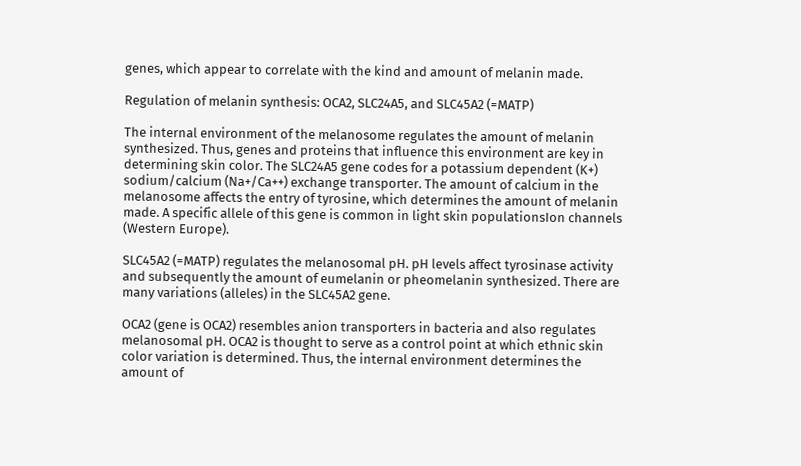genes, which appear to correlate with the kind and amount of melanin made.

Regulation of melanin synthesis: OCA2, SLC24A5, and SLC45A2 (=MATP)

The internal environment of the melanosome regulates the amount of melanin synthesized. Thus, genes and proteins that influence this environment are key in determining skin color. The SLC24A5 gene codes for a potassium dependent (K+) sodium/calcium (Na+/Ca++) exchange transporter. The amount of calcium in the melanosome affects the entry of tyrosine, which determines the amount of melanin made. A specific allele of this gene is common in light skin populationsIon channels (Western Europe).

SLC45A2 (=MATP) regulates the melanosomal pH. pH levels affect tyrosinase activity and subsequently the amount of eumelanin or pheomelanin synthesized. There are many variations (alleles) in the SLC45A2 gene.

OCA2 (gene is OCA2) resembles anion transporters in bacteria and also regulates melanosomal pH. OCA2 is thought to serve as a control point at which ethnic skin color variation is determined. Thus, the internal environment determines the amount of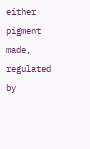either pigment made, regulated by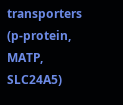transporters (p-protein, MATP, SLC24A5)